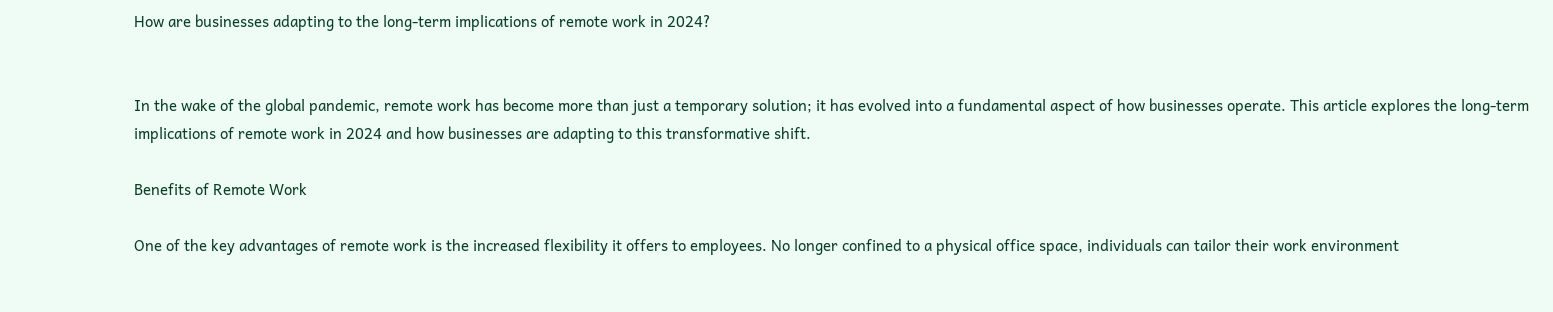How are businesses adapting to the long-term implications of remote work in 2024?


In the wake of the global pandemic, remote work has become more than just a temporary solution; it has evolved into a fundamental aspect of how businesses operate. This article explores the long-term implications of remote work in 2024 and how businesses are adapting to this transformative shift.

Benefits of Remote Work

One of the key advantages of remote work is the increased flexibility it offers to employees. No longer confined to a physical office space, individuals can tailor their work environment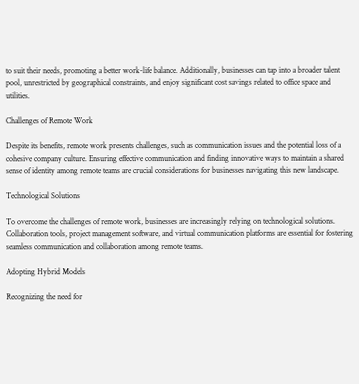to suit their needs, promoting a better work-life balance. Additionally, businesses can tap into a broader talent pool, unrestricted by geographical constraints, and enjoy significant cost savings related to office space and utilities.

Challenges of Remote Work

Despite its benefits, remote work presents challenges, such as communication issues and the potential loss of a cohesive company culture. Ensuring effective communication and finding innovative ways to maintain a shared sense of identity among remote teams are crucial considerations for businesses navigating this new landscape.

Technological Solutions

To overcome the challenges of remote work, businesses are increasingly relying on technological solutions. Collaboration tools, project management software, and virtual communication platforms are essential for fostering seamless communication and collaboration among remote teams.

Adopting Hybrid Models

Recognizing the need for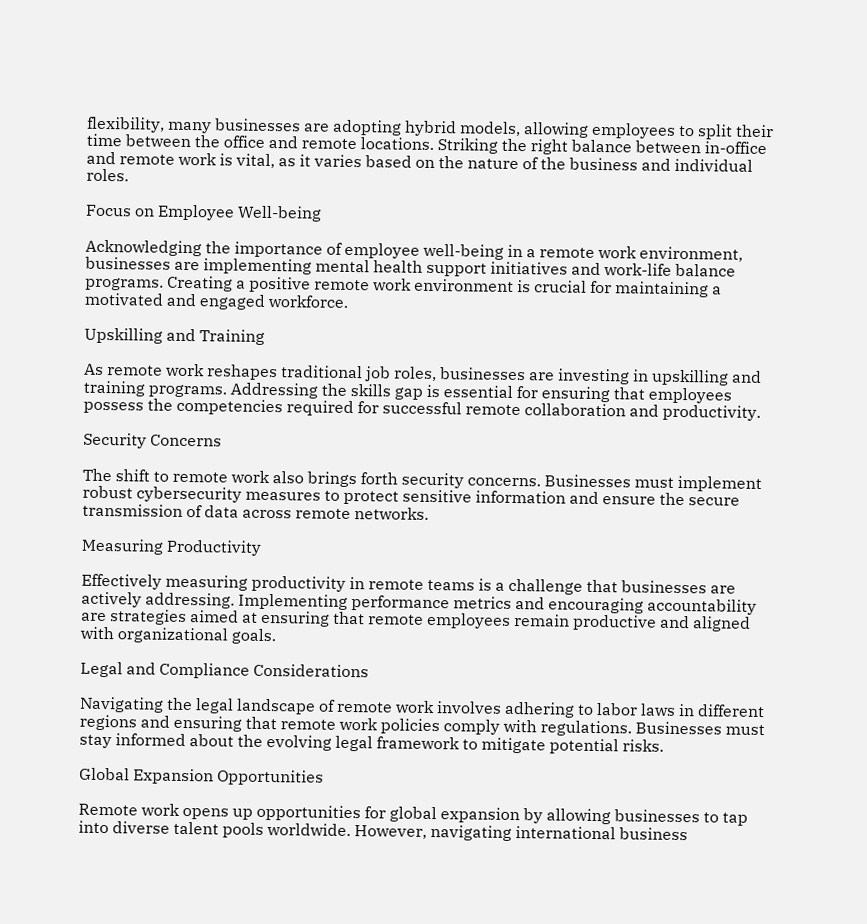flexibility, many businesses are adopting hybrid models, allowing employees to split their time between the office and remote locations. Striking the right balance between in-office and remote work is vital, as it varies based on the nature of the business and individual roles.

Focus on Employee Well-being

Acknowledging the importance of employee well-being in a remote work environment, businesses are implementing mental health support initiatives and work-life balance programs. Creating a positive remote work environment is crucial for maintaining a motivated and engaged workforce.

Upskilling and Training

As remote work reshapes traditional job roles, businesses are investing in upskilling and training programs. Addressing the skills gap is essential for ensuring that employees possess the competencies required for successful remote collaboration and productivity.

Security Concerns

The shift to remote work also brings forth security concerns. Businesses must implement robust cybersecurity measures to protect sensitive information and ensure the secure transmission of data across remote networks.

Measuring Productivity

Effectively measuring productivity in remote teams is a challenge that businesses are actively addressing. Implementing performance metrics and encouraging accountability are strategies aimed at ensuring that remote employees remain productive and aligned with organizational goals.

Legal and Compliance Considerations

Navigating the legal landscape of remote work involves adhering to labor laws in different regions and ensuring that remote work policies comply with regulations. Businesses must stay informed about the evolving legal framework to mitigate potential risks.

Global Expansion Opportunities

Remote work opens up opportunities for global expansion by allowing businesses to tap into diverse talent pools worldwide. However, navigating international business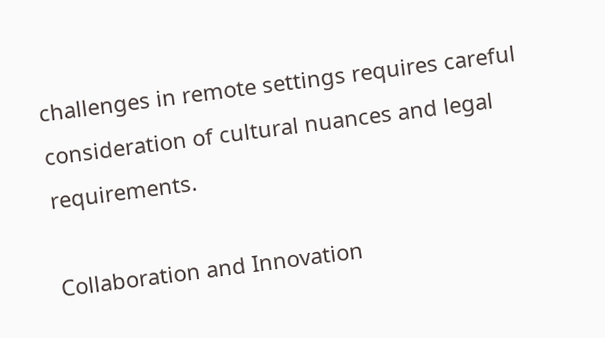challenges in remote settings requires careful consideration of cultural nuances and legal requirements.

Collaboration and Innovation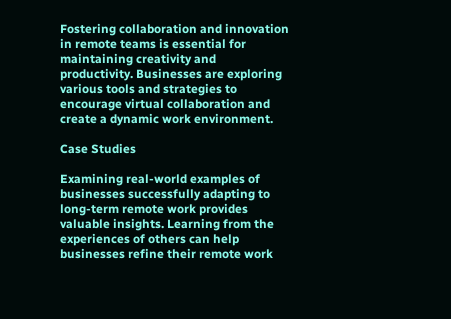Fostering collaboration and innovation in remote teams is essential for maintaining creativity and productivity. Businesses are exploring various tools and strategies to encourage virtual collaboration and create a dynamic work environment.

Case Studies

Examining real-world examples of businesses successfully adapting to long-term remote work provides valuable insights. Learning from the experiences of others can help businesses refine their remote work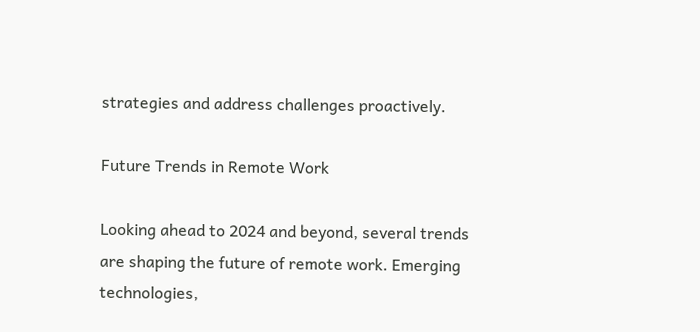strategies and address challenges proactively.

Future Trends in Remote Work

Looking ahead to 2024 and beyond, several trends are shaping the future of remote work. Emerging technologies,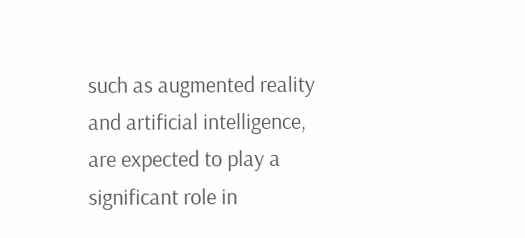such as augmented reality and artificial intelligence, are expected to play a significant role in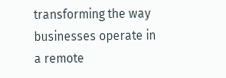transforming the way businesses operate in a remote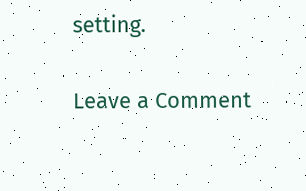setting.

Leave a Comment